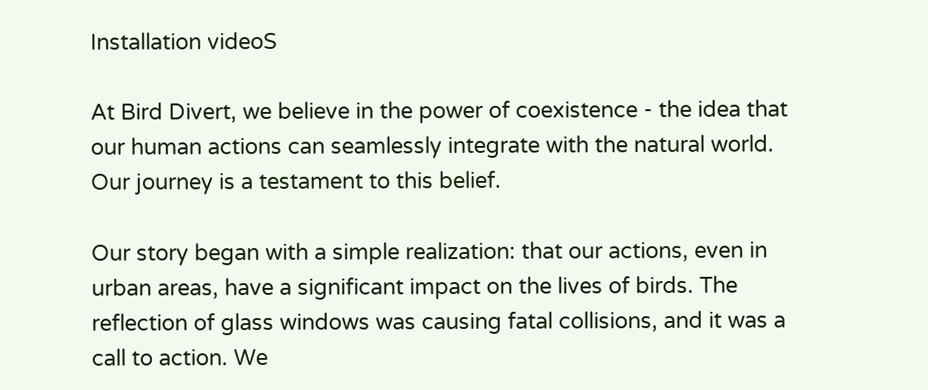Installation videoS

At Bird Divert, we believe in the power of coexistence - the idea that our human actions can seamlessly integrate with the natural world. Our journey is a testament to this belief.

Our story began with a simple realization: that our actions, even in urban areas, have a significant impact on the lives of birds. The reflection of glass windows was causing fatal collisions, and it was a call to action. We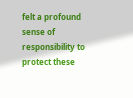felt a profound sense of responsibility to protect these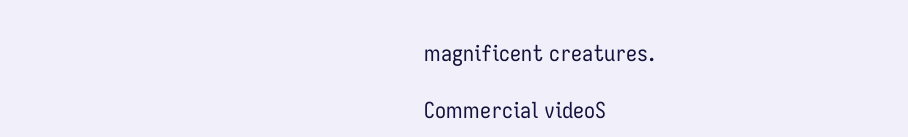magnificent creatures.

Commercial videoS